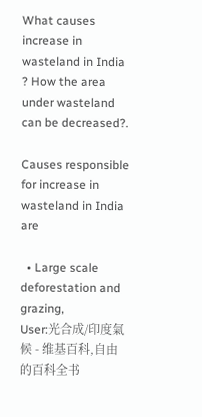What causes increase in wasteland in India ? How the area under wasteland can be decreased?.

Causes responsible for increase in wasteland in India are

  • Large scale deforestation and grazing,
User:光合成/印度氣候 - 维基百科,自由的百科全书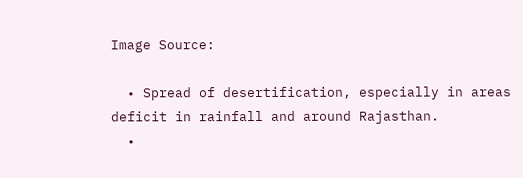Image Source:

  • Spread of desertification, especially in areas deficit in rainfall and around Rajasthan.
  •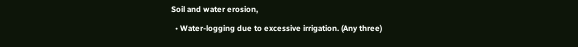Soil and water erosion,
  • Water-logging due to excessive irrigation. (Any three)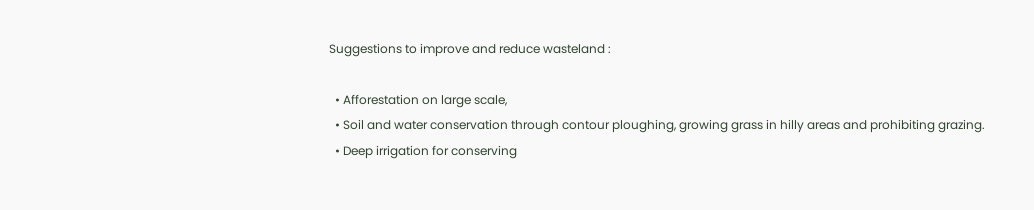Suggestions to improve and reduce wasteland :

  • Afforestation on large scale,
  • Soil and water conservation through contour ploughing, growing grass in hilly areas and prohibiting grazing.
  • Deep irrigation for conserving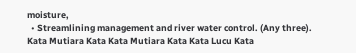moisture,
  • Streamlining management and river water control. (Any three).
Kata Mutiara Kata Kata Mutiara Kata Kata Lucu Kata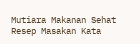Mutiara Makanan Sehat Resep Masakan Kata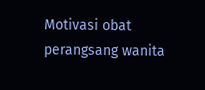Motivasi obat perangsang wanita